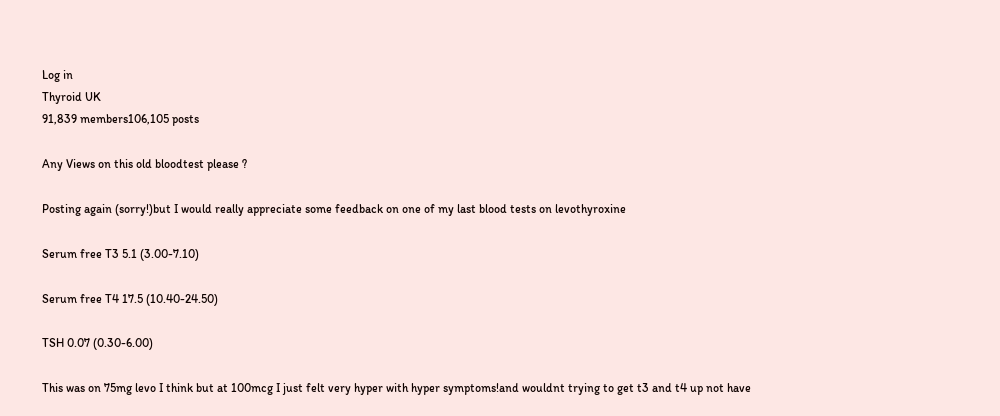Log in
Thyroid UK
91,839 members106,105 posts

Any Views on this old bloodtest please ?

Posting again (sorry!)but I would really appreciate some feedback on one of my last blood tests on levothyroxine

Serum free T3 5.1 (3.00-7.10)

Serum free T4 17.5 (10.40-24.50)

TSH 0.07 (0.30-6.00)

This was on 75mg levo I think but at 100mcg I just felt very hyper with hyper symptoms!and wouldnt trying to get t3 and t4 up not have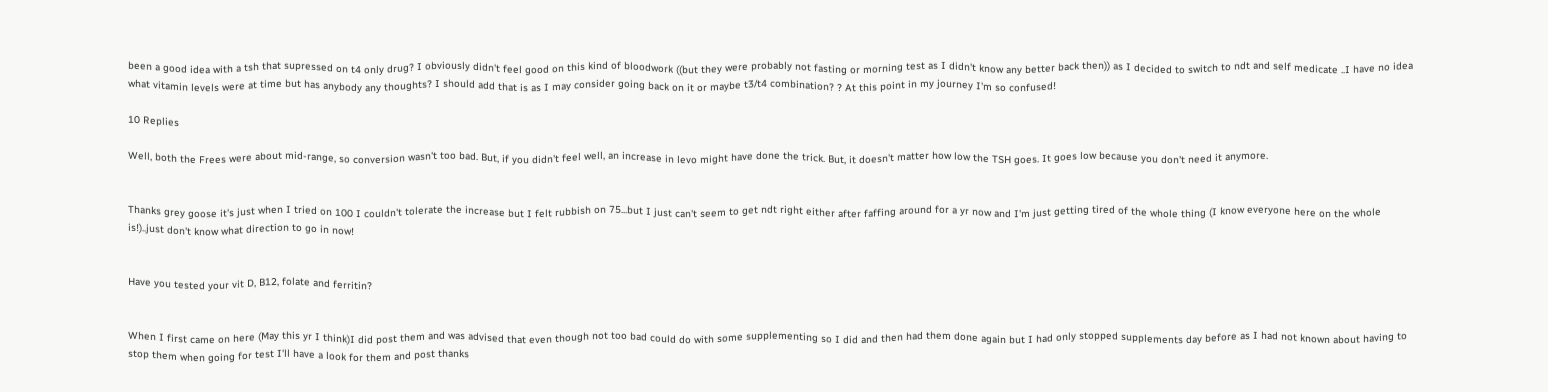been a good idea with a tsh that supressed on t4 only drug? I obviously didn't feel good on this kind of bloodwork ((but they were probably not fasting or morning test as I didn't know any better back then)) as I decided to switch to ndt and self medicate ..I have no idea what vitamin levels were at time but has anybody any thoughts? I should add that is as I may consider going back on it or maybe t3/t4 combination? ? At this point in my journey I'm so confused!

10 Replies

Well, both the Frees were about mid-range, so conversion wasn't too bad. But, if you didn't feel well, an increase in levo might have done the trick. But, it doesn't matter how low the TSH goes. It goes low because you don't need it anymore.


Thanks grey goose it's just when I tried on 100 I couldn't tolerate the increase but I felt rubbish on 75...but I just can't seem to get ndt right either after faffing around for a yr now and I'm just getting tired of the whole thing (I know everyone here on the whole is!)..just don't know what direction to go in now!


Have you tested your vit D, B12, folate and ferritin?


When I first came on here (May this yr I think)I did post them and was advised that even though not too bad could do with some supplementing so I did and then had them done again but I had only stopped supplements day before as I had not known about having to stop them when going for test I'll have a look for them and post thanks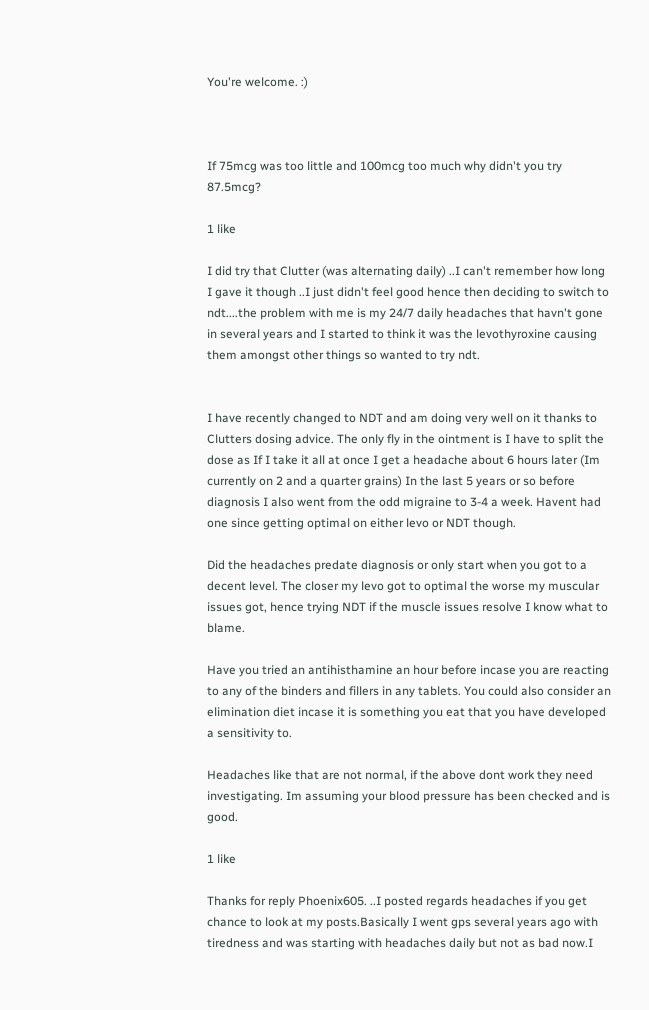You're welcome. :)



If 75mcg was too little and 100mcg too much why didn't you try 87.5mcg?

1 like

I did try that Clutter (was alternating daily) ..I can't remember how long I gave it though ..I just didn't feel good hence then deciding to switch to ndt....the problem with me is my 24/7 daily headaches that havn't gone in several years and I started to think it was the levothyroxine causing them amongst other things so wanted to try ndt.


I have recently changed to NDT and am doing very well on it thanks to Clutters dosing advice. The only fly in the ointment is I have to split the dose as If I take it all at once I get a headache about 6 hours later (Im currently on 2 and a quarter grains) In the last 5 years or so before diagnosis I also went from the odd migraine to 3-4 a week. Havent had one since getting optimal on either levo or NDT though.

Did the headaches predate diagnosis or only start when you got to a decent level. The closer my levo got to optimal the worse my muscular issues got, hence trying NDT if the muscle issues resolve I know what to blame.

Have you tried an antihisthamine an hour before incase you are reacting to any of the binders and fillers in any tablets. You could also consider an elimination diet incase it is something you eat that you have developed a sensitivity to.

Headaches like that are not normal, if the above dont work they need investigating. Im assuming your blood pressure has been checked and is good.

1 like

Thanks for reply Phoenix605. ..I posted regards headaches if you get chance to look at my posts.Basically I went gps several years ago with tiredness and was starting with headaches daily but not as bad now.I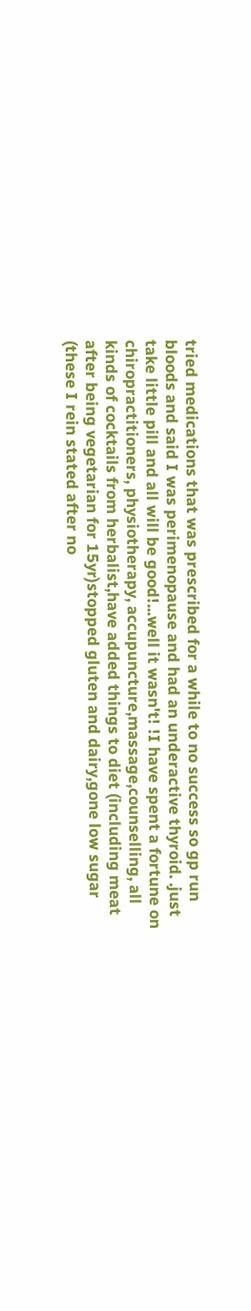tried medications that was prescribed for a while to no success so gp run bloods and said I was perimenopause and had an underactive thyroid. .just take little pill and all will be good!...well it wasn't! !I have spent a fortune on chiropractitioners, physiotherapy, accupuncture,massage,counselling, all kinds of cocktails from herbalist,have added things to diet (including meat after being vegetarian for 15yr)stopped gluten and dairy,gone low sugar (these I rein stated after no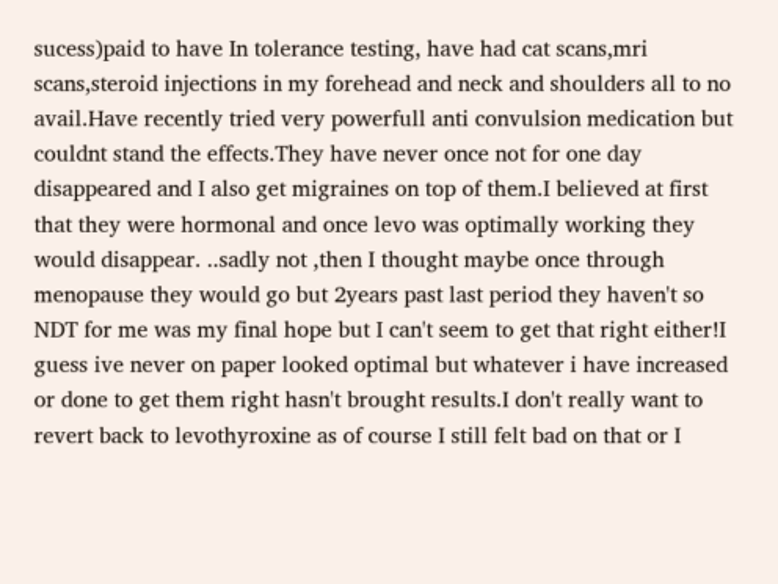sucess)paid to have In tolerance testing, have had cat scans,mri scans,steroid injections in my forehead and neck and shoulders all to no avail.Have recently tried very powerfull anti convulsion medication but couldnt stand the effects.They have never once not for one day disappeared and I also get migraines on top of them.I believed at first that they were hormonal and once levo was optimally working they would disappear. ..sadly not ,then I thought maybe once through menopause they would go but 2years past last period they haven't so NDT for me was my final hope but I can't seem to get that right either!I guess ive never on paper looked optimal but whatever i have increased or done to get them right hasn't brought results.I don't really want to revert back to levothyroxine as of course I still felt bad on that or I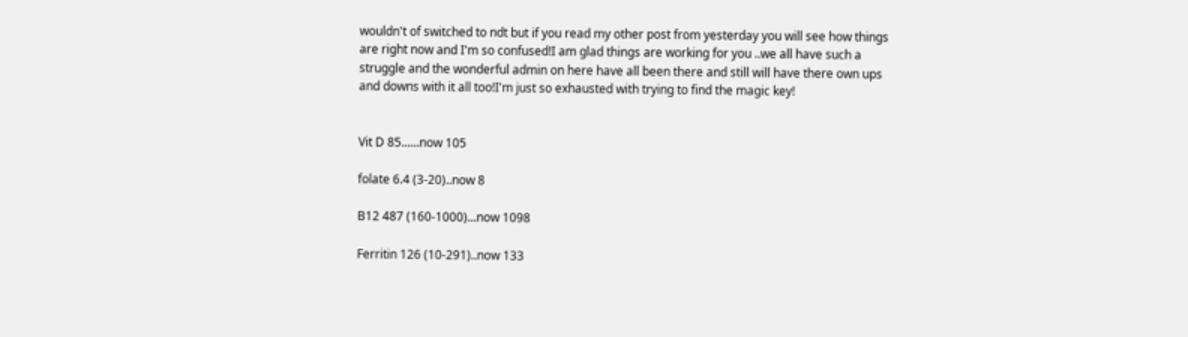wouldn't of switched to ndt but if you read my other post from yesterday you will see how things are right now and I'm so confused!I am glad things are working for you ..we all have such a struggle and the wonderful admin on here have all been there and still will have there own ups and downs with it all too!I'm just so exhausted with trying to find the magic key!


Vit D 85......now 105

folate 6.4 (3-20)..now 8

B12 487 (160-1000)...now 1098

Ferritin 126 (10-291)..now 133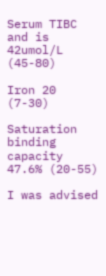Serum TIBC and is 42umol/L (45-80)

Iron 20 (7-30)

Saturation binding capacity 47.6% (20-55)

I was advised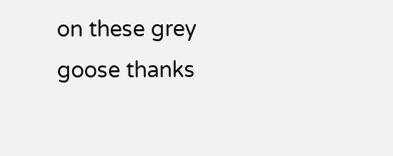on these grey goose thanks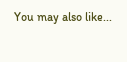You may also like...